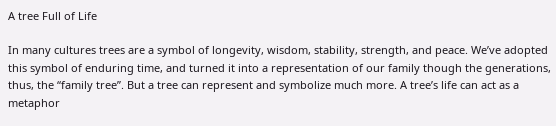A tree Full of Life

In many cultures trees are a symbol of longevity, wisdom, stability, strength, and peace. We’ve adopted this symbol of enduring time, and turned it into a representation of our family though the generations, thus, the “family tree”. But a tree can represent and symbolize much more. A tree’s life can act as a metaphor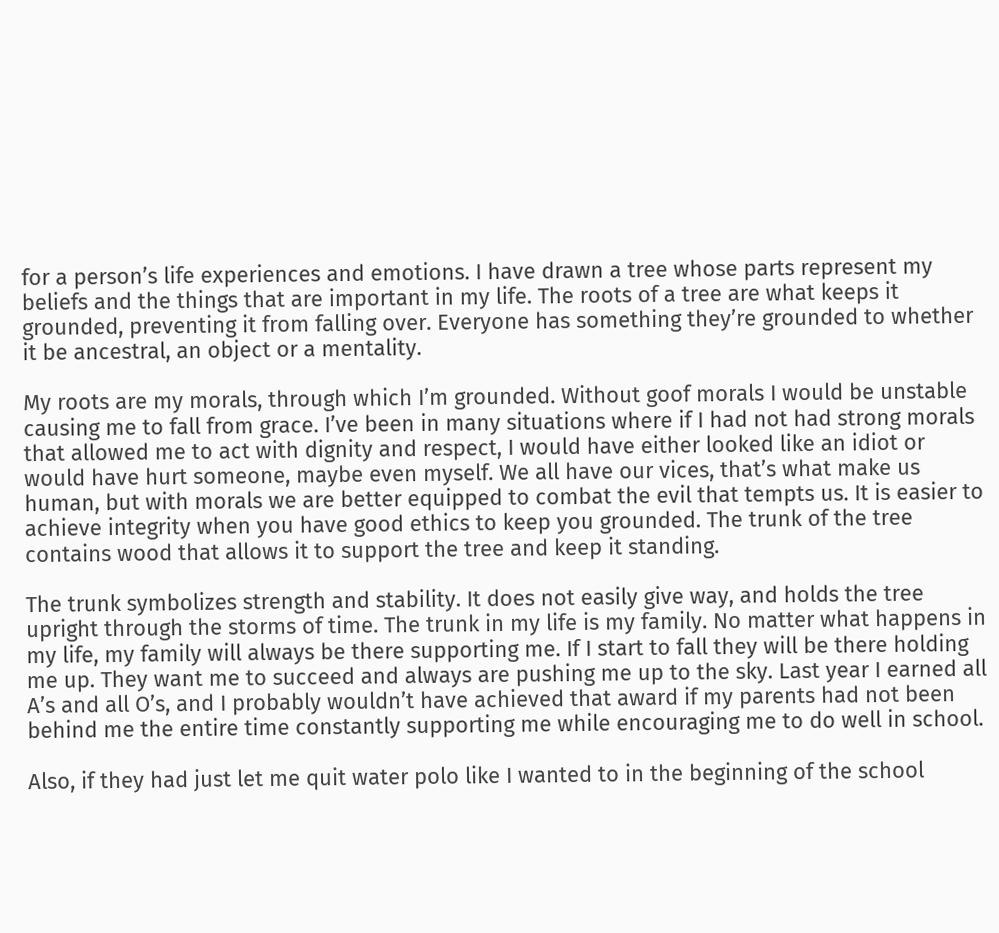for a person’s life experiences and emotions. I have drawn a tree whose parts represent my beliefs and the things that are important in my life. The roots of a tree are what keeps it grounded, preventing it from falling over. Everyone has something they’re grounded to whether it be ancestral, an object or a mentality.

My roots are my morals, through which I’m grounded. Without goof morals I would be unstable causing me to fall from grace. I’ve been in many situations where if I had not had strong morals that allowed me to act with dignity and respect, I would have either looked like an idiot or would have hurt someone, maybe even myself. We all have our vices, that’s what make us human, but with morals we are better equipped to combat the evil that tempts us. It is easier to achieve integrity when you have good ethics to keep you grounded. The trunk of the tree contains wood that allows it to support the tree and keep it standing.

The trunk symbolizes strength and stability. It does not easily give way, and holds the tree upright through the storms of time. The trunk in my life is my family. No matter what happens in my life, my family will always be there supporting me. If I start to fall they will be there holding me up. They want me to succeed and always are pushing me up to the sky. Last year I earned all A’s and all O’s, and I probably wouldn’t have achieved that award if my parents had not been behind me the entire time constantly supporting me while encouraging me to do well in school.

Also, if they had just let me quit water polo like I wanted to in the beginning of the school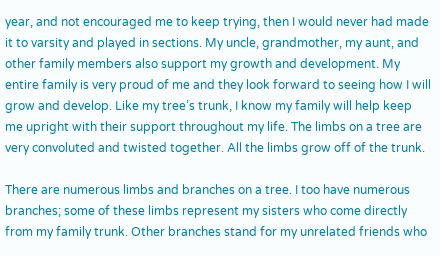year, and not encouraged me to keep trying, then I would never had made it to varsity and played in sections. My uncle, grandmother, my aunt, and other family members also support my growth and development. My entire family is very proud of me and they look forward to seeing how I will grow and develop. Like my tree’s trunk, I know my family will help keep me upright with their support throughout my life. The limbs on a tree are very convoluted and twisted together. All the limbs grow off of the trunk.

There are numerous limbs and branches on a tree. I too have numerous branches; some of these limbs represent my sisters who come directly from my family trunk. Other branches stand for my unrelated friends who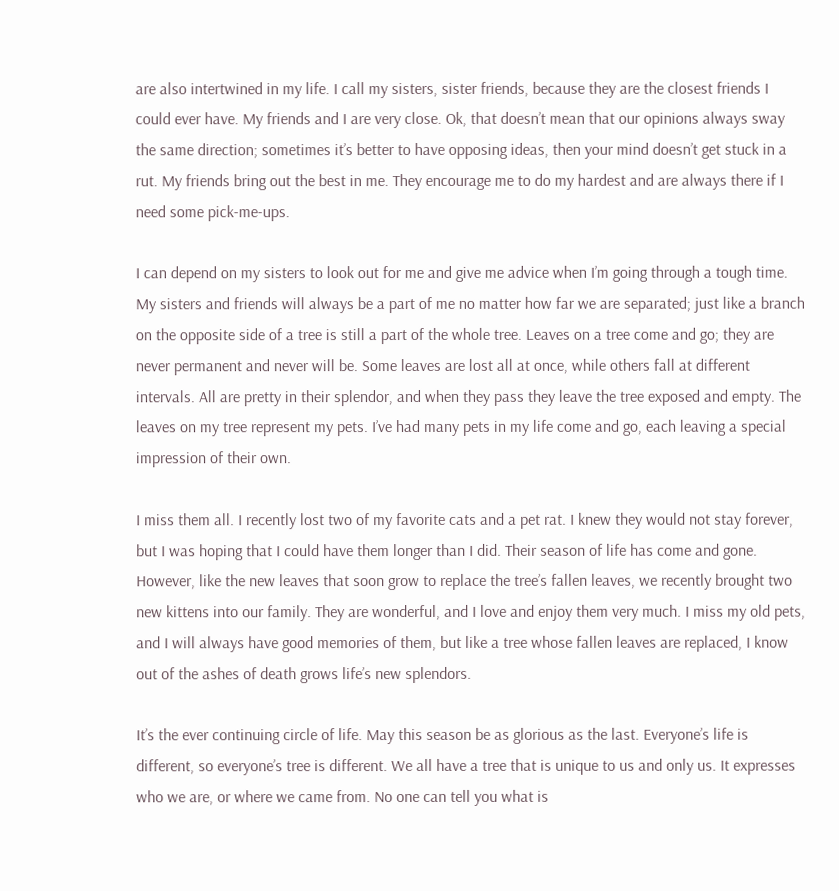are also intertwined in my life. I call my sisters, sister friends, because they are the closest friends I could ever have. My friends and I are very close. Ok, that doesn’t mean that our opinions always sway the same direction; sometimes it’s better to have opposing ideas, then your mind doesn’t get stuck in a rut. My friends bring out the best in me. They encourage me to do my hardest and are always there if I need some pick-me-ups.

I can depend on my sisters to look out for me and give me advice when I’m going through a tough time. My sisters and friends will always be a part of me no matter how far we are separated; just like a branch on the opposite side of a tree is still a part of the whole tree. Leaves on a tree come and go; they are never permanent and never will be. Some leaves are lost all at once, while others fall at different intervals. All are pretty in their splendor, and when they pass they leave the tree exposed and empty. The leaves on my tree represent my pets. I’ve had many pets in my life come and go, each leaving a special impression of their own.

I miss them all. I recently lost two of my favorite cats and a pet rat. I knew they would not stay forever, but I was hoping that I could have them longer than I did. Their season of life has come and gone. However, like the new leaves that soon grow to replace the tree’s fallen leaves, we recently brought two new kittens into our family. They are wonderful, and I love and enjoy them very much. I miss my old pets, and I will always have good memories of them, but like a tree whose fallen leaves are replaced, I know out of the ashes of death grows life’s new splendors.

It’s the ever continuing circle of life. May this season be as glorious as the last. Everyone’s life is different, so everyone’s tree is different. We all have a tree that is unique to us and only us. It expresses who we are, or where we came from. No one can tell you what is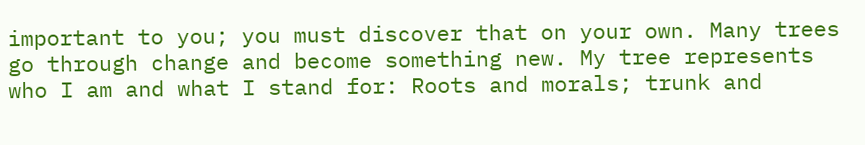important to you; you must discover that on your own. Many trees go through change and become something new. My tree represents who I am and what I stand for: Roots and morals; trunk and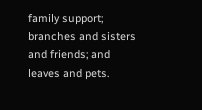family support; branches and sisters and friends; and leaves and pets.